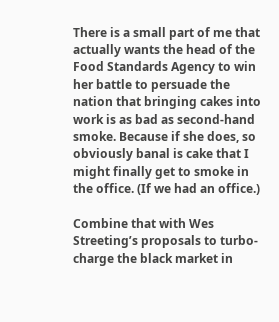There is a small part of me that actually wants the head of the Food Standards Agency to win her battle to persuade the nation that bringing cakes into work is as bad as second-hand smoke. Because if she does, so obviously banal is cake that I might finally get to smoke in the office. (If we had an office.)

Combine that with Wes Streeting’s proposals to turbo-charge the black market in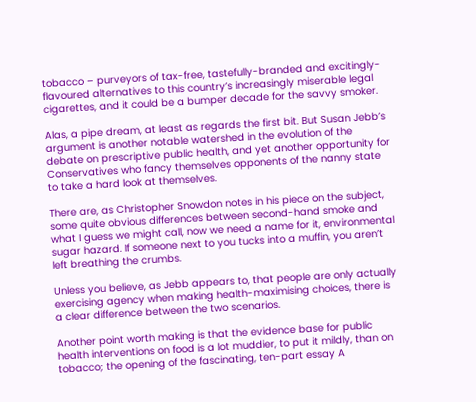tobacco – purveyors of tax-free, tastefully-branded and excitingly-flavoured alternatives to this country’s increasingly miserable legal cigarettes, and it could be a bumper decade for the savvy smoker.

Alas, a pipe dream, at least as regards the first bit. But Susan Jebb’s argument is another notable watershed in the evolution of the debate on prescriptive public health, and yet another opportunity for Conservatives who fancy themselves opponents of the nanny state to take a hard look at themselves.

There are, as Christopher Snowdon notes in his piece on the subject, some quite obvious differences between second-hand smoke and what I guess we might call, now we need a name for it, environmental sugar hazard. If someone next to you tucks into a muffin, you aren’t left breathing the crumbs.

Unless you believe, as Jebb appears to, that people are only actually exercising agency when making health-maximising choices, there is a clear difference between the two scenarios.

Another point worth making is that the evidence base for public health interventions on food is a lot muddier, to put it mildly, than on tobacco; the opening of the fascinating, ten-part essay A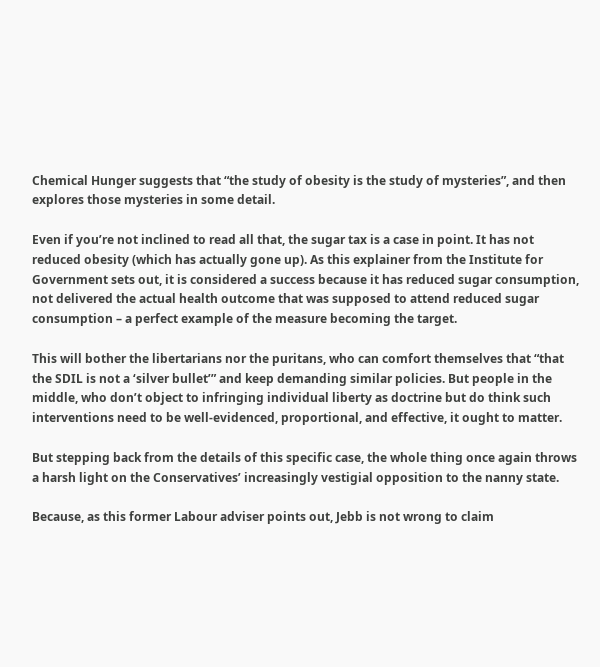Chemical Hunger suggests that “the study of obesity is the study of mysteries”, and then explores those mysteries in some detail.

Even if you’re not inclined to read all that, the sugar tax is a case in point. It has not reduced obesity (which has actually gone up). As this explainer from the Institute for Government sets out, it is considered a success because it has reduced sugar consumption, not delivered the actual health outcome that was supposed to attend reduced sugar consumption – a perfect example of the measure becoming the target.

This will bother the libertarians nor the puritans, who can comfort themselves that “that the SDIL is not a ‘silver bullet’” and keep demanding similar policies. But people in the middle, who don’t object to infringing individual liberty as doctrine but do think such interventions need to be well-evidenced, proportional, and effective, it ought to matter.

But stepping back from the details of this specific case, the whole thing once again throws a harsh light on the Conservatives’ increasingly vestigial opposition to the nanny state.

Because, as this former Labour adviser points out, Jebb is not wrong to claim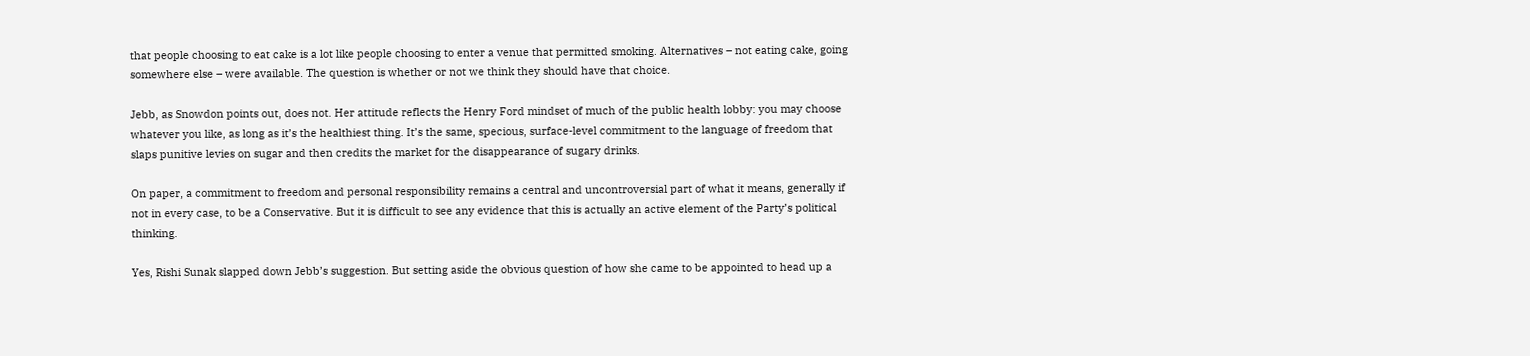that people choosing to eat cake is a lot like people choosing to enter a venue that permitted smoking. Alternatives – not eating cake, going somewhere else – were available. The question is whether or not we think they should have that choice.

Jebb, as Snowdon points out, does not. Her attitude reflects the Henry Ford mindset of much of the public health lobby: you may choose whatever you like, as long as it’s the healthiest thing. It’s the same, specious, surface-level commitment to the language of freedom that slaps punitive levies on sugar and then credits the market for the disappearance of sugary drinks.

On paper, a commitment to freedom and personal responsibility remains a central and uncontroversial part of what it means, generally if not in every case, to be a Conservative. But it is difficult to see any evidence that this is actually an active element of the Party’s political thinking.

Yes, Rishi Sunak slapped down Jebb’s suggestion. But setting aside the obvious question of how she came to be appointed to head up a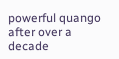powerful quango after over a decade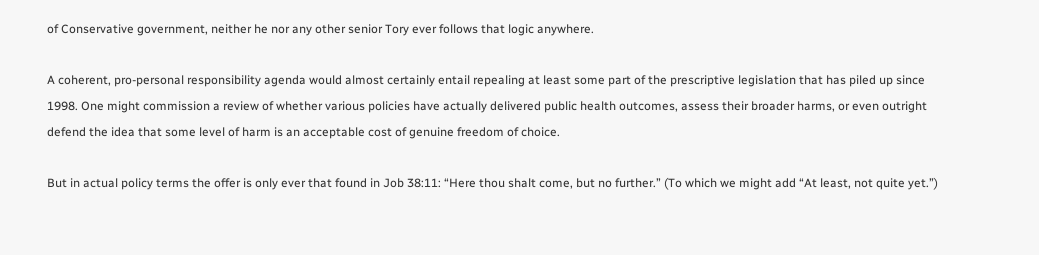of Conservative government, neither he nor any other senior Tory ever follows that logic anywhere.

A coherent, pro-personal responsibility agenda would almost certainly entail repealing at least some part of the prescriptive legislation that has piled up since 1998. One might commission a review of whether various policies have actually delivered public health outcomes, assess their broader harms, or even outright defend the idea that some level of harm is an acceptable cost of genuine freedom of choice.

But in actual policy terms the offer is only ever that found in Job 38:11: “Here thou shalt come, but no further.” (To which we might add “At least, not quite yet.”)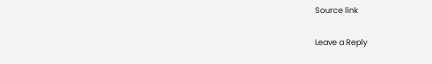Source link

Leave a Reply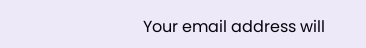Your email address will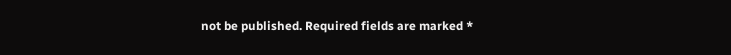not be published. Required fields are marked *